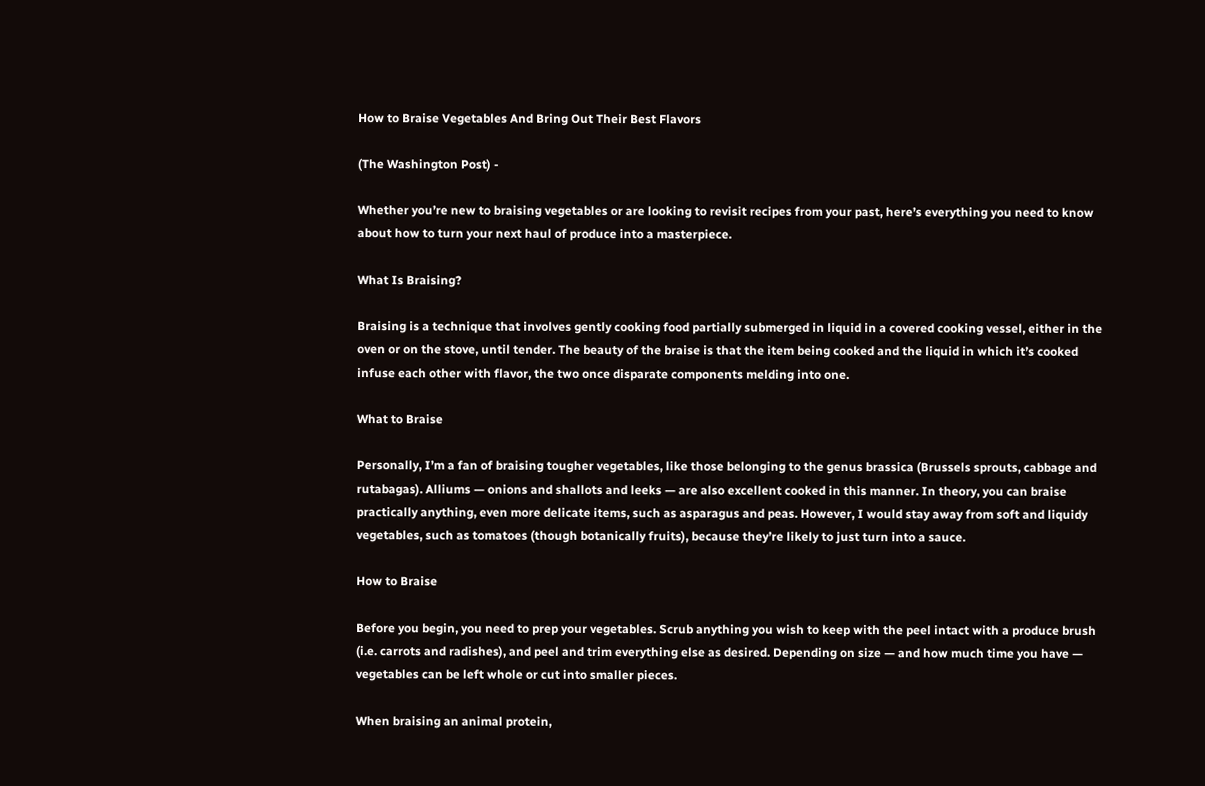How to Braise Vegetables And Bring Out Their Best Flavors

(The Washington Post) -

Whether you’re new to braising vegetables or are looking to revisit recipes from your past, here’s everything you need to know about how to turn your next haul of produce into a masterpiece.

What Is Braising?

Braising is a technique that involves gently cooking food partially submerged in liquid in a covered cooking vessel, either in the oven or on the stove, until tender. The beauty of the braise is that the item being cooked and the liquid in which it’s cooked infuse each other with flavor, the two once disparate components melding into one.

What to Braise

Personally, I’m a fan of braising tougher vegetables, like those belonging to the genus brassica (Brussels sprouts, cabbage and rutabagas). Alliums — onions and shallots and leeks — are also excellent cooked in this manner. In theory, you can braise practically anything, even more delicate items, such as asparagus and peas. However, I would stay away from soft and liquidy vegetables, such as tomatoes (though botanically fruits), because they’re likely to just turn into a sauce.

How to Braise

Before you begin, you need to prep your vegetables. Scrub anything you wish to keep with the peel intact with a produce brush (i.e. carrots and radishes), and peel and trim everything else as desired. Depending on size — and how much time you have — vegetables can be left whole or cut into smaller pieces.

When braising an animal protein,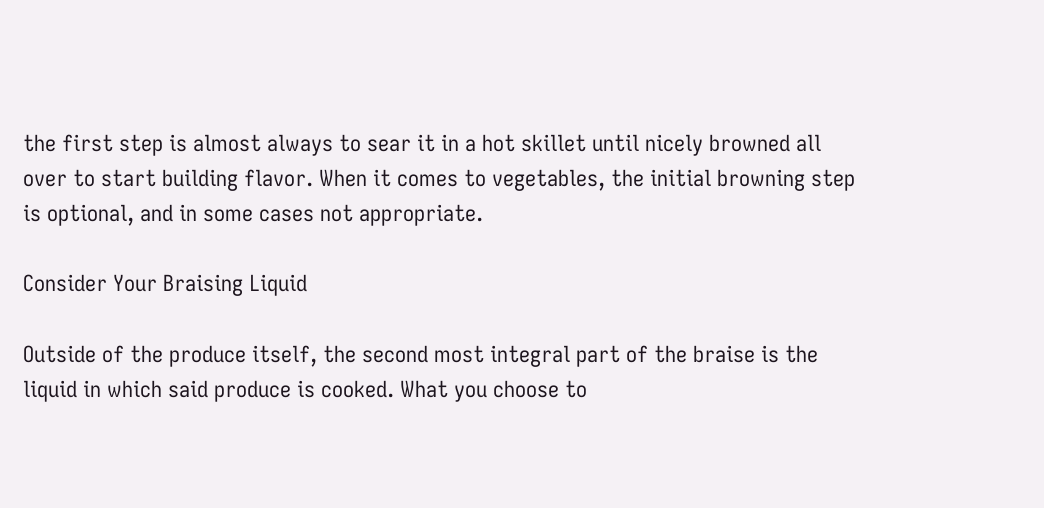the first step is almost always to sear it in a hot skillet until nicely browned all over to start building flavor. When it comes to vegetables, the initial browning step is optional, and in some cases not appropriate.

Consider Your Braising Liquid

Outside of the produce itself, the second most integral part of the braise is the liquid in which said produce is cooked. What you choose to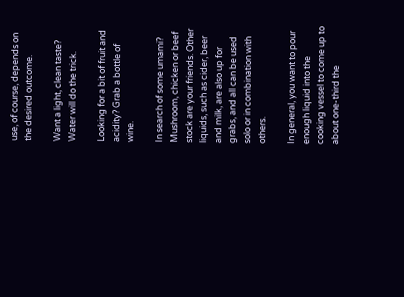use, of course, depends on the desired outcome.

Want a light, clean taste? Water will do the trick.

Looking for a bit of fruit and acidity? Grab a bottle of wine.

In search of some umami? Mushroom, chicken or beef stock are your friends. Other liquids, such as cider, beer and milk, are also up for grabs, and all can be used solo or in combination with others.

In general, you want to pour enough liquid into the cooking vessel to come up to about one-third the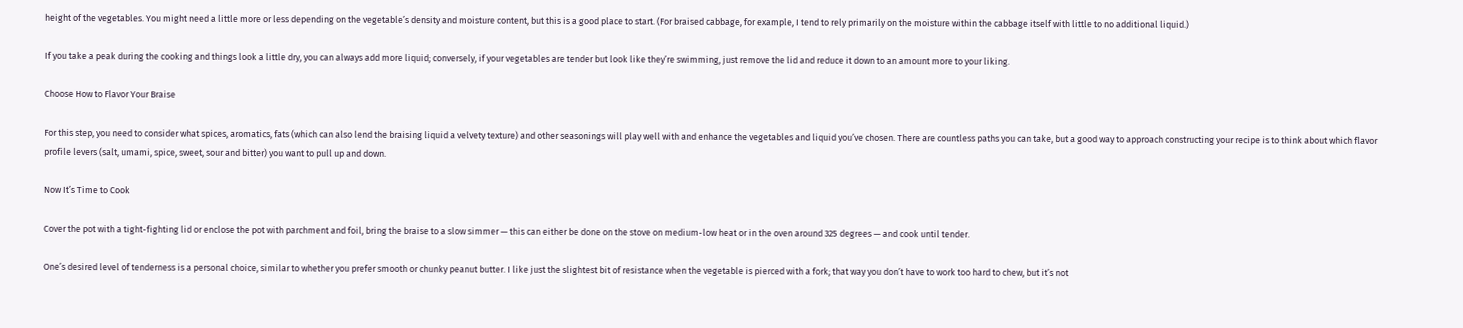height of the vegetables. You might need a little more or less depending on the vegetable’s density and moisture content, but this is a good place to start. (For braised cabbage, for example, I tend to rely primarily on the moisture within the cabbage itself with little to no additional liquid.)

If you take a peak during the cooking and things look a little dry, you can always add more liquid; conversely, if your vegetables are tender but look like they’re swimming, just remove the lid and reduce it down to an amount more to your liking.

Choose How to Flavor Your Braise

For this step, you need to consider what spices, aromatics, fats (which can also lend the braising liquid a velvety texture) and other seasonings will play well with and enhance the vegetables and liquid you’ve chosen. There are countless paths you can take, but a good way to approach constructing your recipe is to think about which flavor profile levers (salt, umami, spice, sweet, sour and bitter) you want to pull up and down.

Now It’s Time to Cook

Cover the pot with a tight-fighting lid or enclose the pot with parchment and foil, bring the braise to a slow simmer — this can either be done on the stove on medium-low heat or in the oven around 325 degrees — and cook until tender.

One’s desired level of tenderness is a personal choice, similar to whether you prefer smooth or chunky peanut butter. I like just the slightest bit of resistance when the vegetable is pierced with a fork; that way you don’t have to work too hard to chew, but it’s not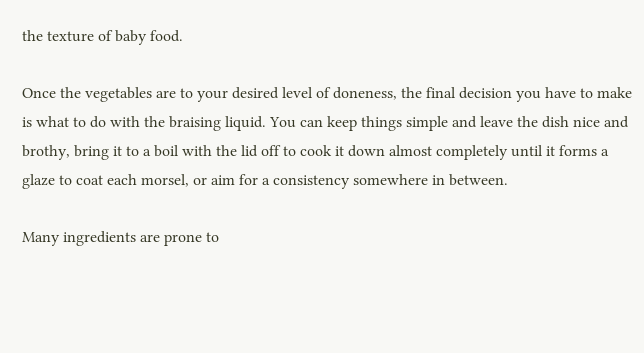the texture of baby food.

Once the vegetables are to your desired level of doneness, the final decision you have to make is what to do with the braising liquid. You can keep things simple and leave the dish nice and brothy, bring it to a boil with the lid off to cook it down almost completely until it forms a glaze to coat each morsel, or aim for a consistency somewhere in between.

Many ingredients are prone to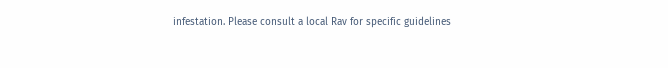infestation. Please consult a local Rav for specific guidelines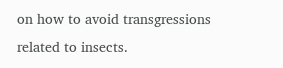on how to avoid transgressions related to insects.